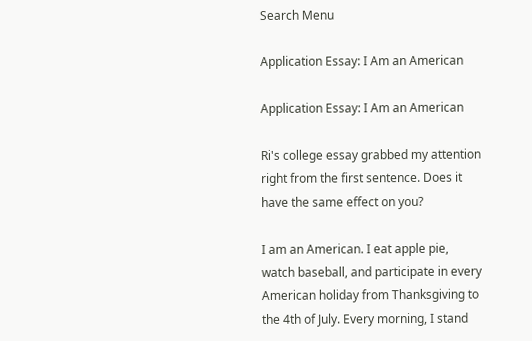Search Menu

Application Essay: I Am an American

Application Essay: I Am an American

Ri's college essay grabbed my attention right from the first sentence. Does it have the same effect on you?

I am an American. I eat apple pie, watch baseball, and participate in every American holiday from Thanksgiving to the 4th of July. Every morning, I stand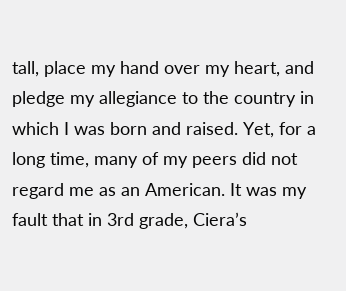tall, place my hand over my heart, and pledge my allegiance to the country in which I was born and raised. Yet, for a long time, many of my peers did not regard me as an American. It was my fault that in 3rd grade, Ciera’s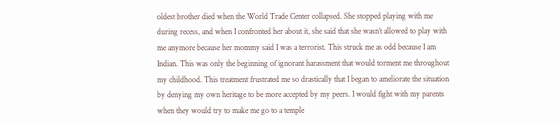oldest brother died when the World Trade Center collapsed. She stopped playing with me during recess, and when I confronted her about it, she said that she wasn’t allowed to play with me anymore because her mommy said I was a terrorist. This struck me as odd because I am Indian. This was only the beginning of ignorant harassment that would torment me throughout my childhood. This treatment frustrated me so drastically that I began to ameliorate the situation by denying my own heritage to be more accepted by my peers. I would fight with my parents when they would try to make me go to a temple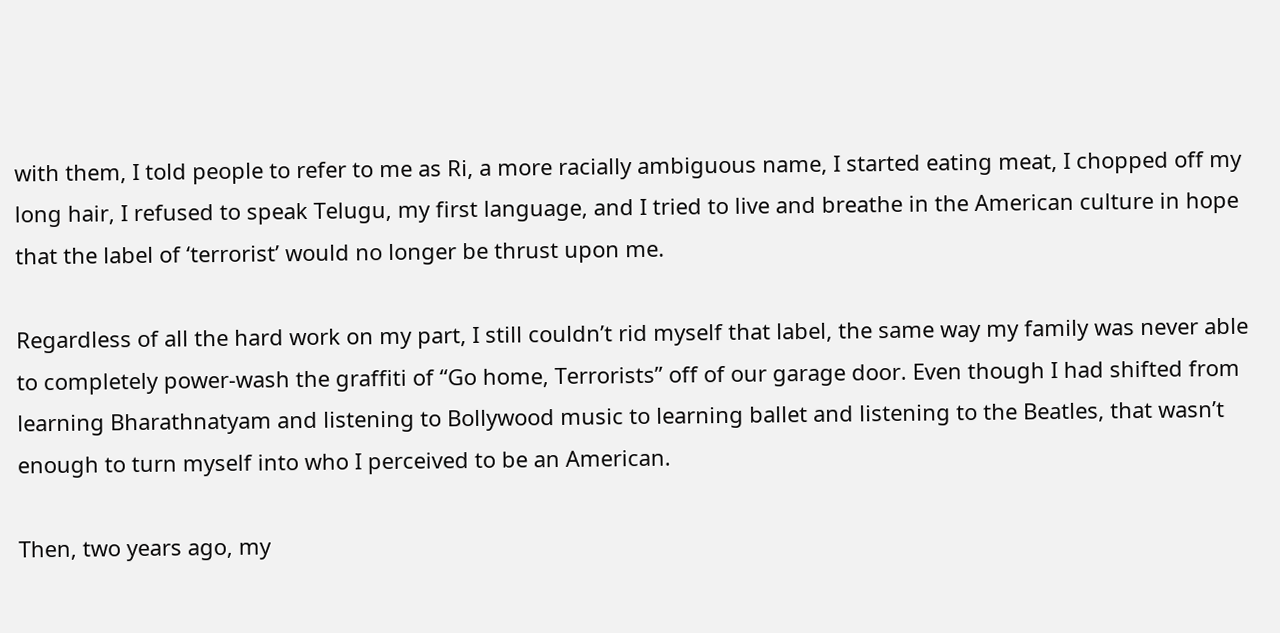with them, I told people to refer to me as Ri, a more racially ambiguous name, I started eating meat, I chopped off my long hair, I refused to speak Telugu, my first language, and I tried to live and breathe in the American culture in hope that the label of ‘terrorist’ would no longer be thrust upon me.

Regardless of all the hard work on my part, I still couldn’t rid myself that label, the same way my family was never able to completely power-wash the graffiti of “Go home, Terrorists” off of our garage door. Even though I had shifted from learning Bharathnatyam and listening to Bollywood music to learning ballet and listening to the Beatles, that wasn’t enough to turn myself into who I perceived to be an American.

Then, two years ago, my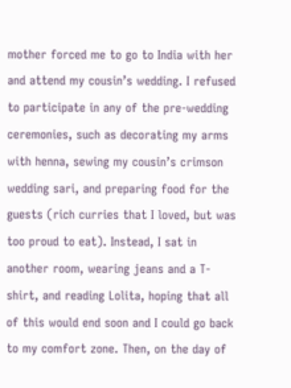mother forced me to go to India with her and attend my cousin’s wedding. I refused to participate in any of the pre-wedding ceremonies, such as decorating my arms with henna, sewing my cousin’s crimson wedding sari, and preparing food for the guests (rich curries that I loved, but was too proud to eat). Instead, I sat in another room, wearing jeans and a T-shirt, and reading Lolita, hoping that all of this would end soon and I could go back to my comfort zone. Then, on the day of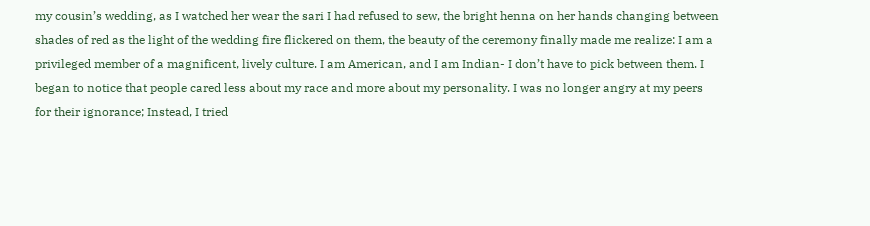my cousin’s wedding, as I watched her wear the sari I had refused to sew, the bright henna on her hands changing between shades of red as the light of the wedding fire flickered on them, the beauty of the ceremony finally made me realize: I am a privileged member of a magnificent, lively culture. I am American, and I am Indian- I don’t have to pick between them. I began to notice that people cared less about my race and more about my personality. I was no longer angry at my peers for their ignorance; Instead, I tried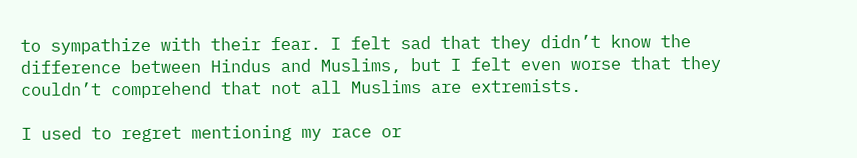to sympathize with their fear. I felt sad that they didn’t know the difference between Hindus and Muslims, but I felt even worse that they couldn’t comprehend that not all Muslims are extremists.

I used to regret mentioning my race or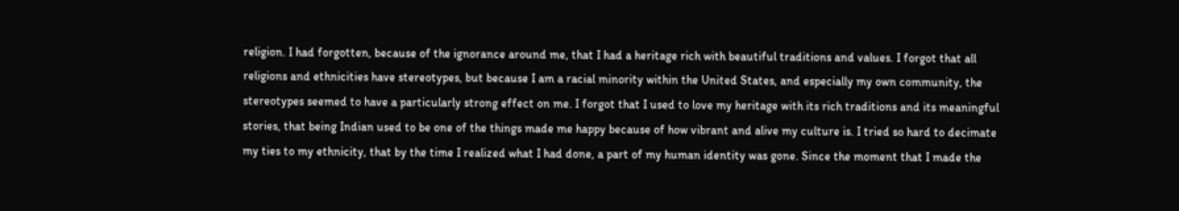religion. I had forgotten, because of the ignorance around me, that I had a heritage rich with beautiful traditions and values. I forgot that all religions and ethnicities have stereotypes, but because I am a racial minority within the United States, and especially my own community, the stereotypes seemed to have a particularly strong effect on me. I forgot that I used to love my heritage with its rich traditions and its meaningful stories, that being Indian used to be one of the things made me happy because of how vibrant and alive my culture is. I tried so hard to decimate my ties to my ethnicity, that by the time I realized what I had done, a part of my human identity was gone. Since the moment that I made the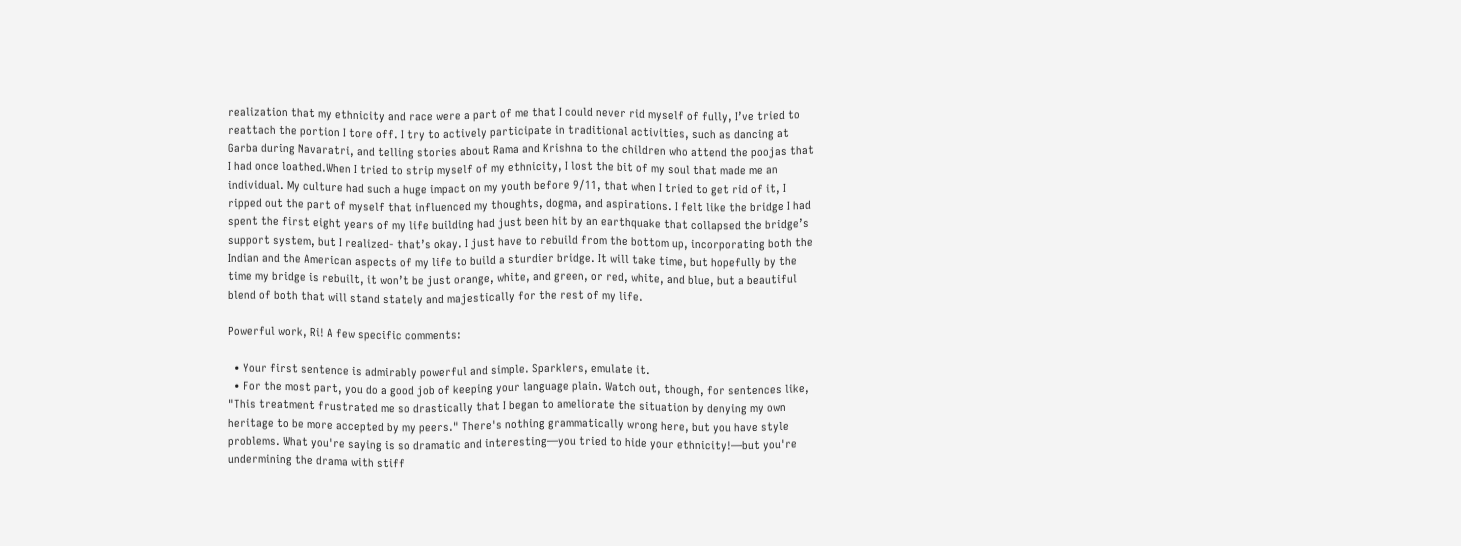realization that my ethnicity and race were a part of me that I could never rid myself of fully, I’ve tried to reattach the portion I tore off. I try to actively participate in traditional activities, such as dancing at Garba during Navaratri, and telling stories about Rama and Krishna to the children who attend the poojas that I had once loathed.When I tried to strip myself of my ethnicity, I lost the bit of my soul that made me an individual. My culture had such a huge impact on my youth before 9/11, that when I tried to get rid of it, I ripped out the part of myself that influenced my thoughts, dogma, and aspirations. I felt like the bridge I had spent the first eight years of my life building had just been hit by an earthquake that collapsed the bridge’s support system, but I realized- that’s okay. I just have to rebuild from the bottom up, incorporating both the Indian and the American aspects of my life to build a sturdier bridge. It will take time, but hopefully by the time my bridge is rebuilt, it won’t be just orange, white, and green, or red, white, and blue, but a beautiful blend of both that will stand stately and majestically for the rest of my life.

Powerful work, Ri! A few specific comments:

  • Your first sentence is admirably powerful and simple. Sparklers, emulate it.
  • For the most part, you do a good job of keeping your language plain. Watch out, though, for sentences like, "This treatment frustrated me so drastically that I began to ameliorate the situation by denying my own heritage to be more accepted by my peers." There's nothing grammatically wrong here, but you have style problems. What you're saying is so dramatic and interesting—you tried to hide your ethnicity!—but you're undermining the drama with stiff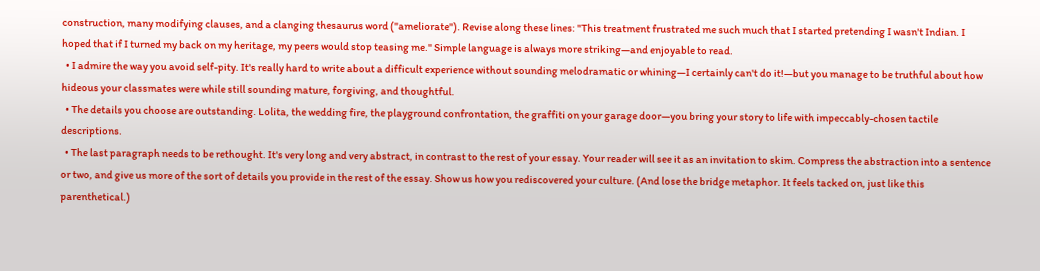construction, many modifying clauses, and a clanging thesaurus word ("ameliorate"). Revise along these lines: "This treatment frustrated me such much that I started pretending I wasn't Indian. I hoped that if I turned my back on my heritage, my peers would stop teasing me." Simple language is always more striking—and enjoyable to read.
  • I admire the way you avoid self-pity. It's really hard to write about a difficult experience without sounding melodramatic or whining—I certainly can't do it!—but you manage to be truthful about how hideous your classmates were while still sounding mature, forgiving, and thoughtful.
  • The details you choose are outstanding. Lolita, the wedding fire, the playground confrontation, the graffiti on your garage door—you bring your story to life with impeccably-chosen tactile descriptions.
  • The last paragraph needs to be rethought. It's very long and very abstract, in contrast to the rest of your essay. Your reader will see it as an invitation to skim. Compress the abstraction into a sentence or two, and give us more of the sort of details you provide in the rest of the essay. Show us how you rediscovered your culture. (And lose the bridge metaphor. It feels tacked on, just like this parenthetical.)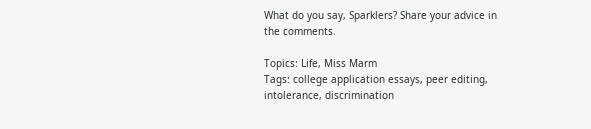What do you say, Sparklers? Share your advice in the comments.

Topics: Life, Miss Marm
Tags: college application essays, peer editing, intolerance, discrimination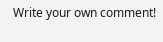Write your own comment!